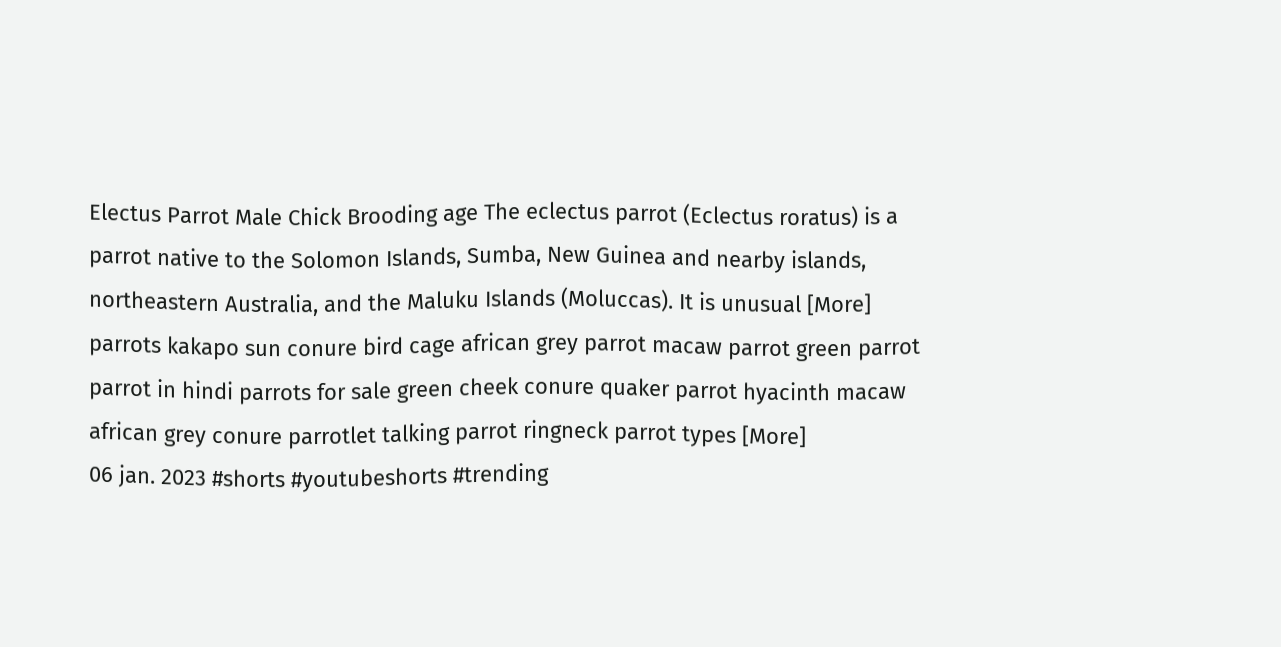Electus Parrot Male Chick Brooding age The eclectus parrot (Eclectus roratus) is a parrot native to the Solomon Islands, Sumba, New Guinea and nearby islands, northeastern Australia, and the Maluku Islands (Moluccas). It is unusual [More]
parrots kakapo sun conure bird cage african grey parrot macaw parrot green parrot parrot in hindi parrots for sale green cheek conure quaker parrot hyacinth macaw african grey conure parrotlet talking parrot ringneck parrot types [More]
06 jan. 2023 #shorts #youtubeshorts #trending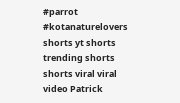#parrot #kotanaturelovers shorts yt shorts trending shorts shorts viral viral video Patrick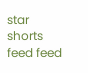star shorts feed feed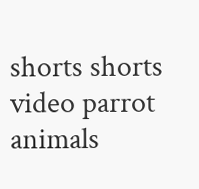shorts shorts video parrot animals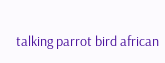talking parrot bird african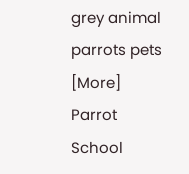grey animal parrots pets [More]
Parrot School